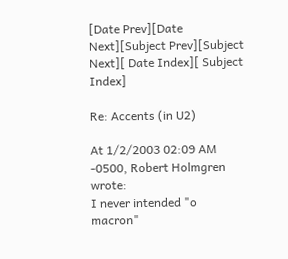[Date Prev][Date Next][Subject Prev][Subject Next][ Date Index][ Subject Index]

Re: Accents (in U2)

At 1/2/2003 02:09 AM -0500, Robert Holmgren wrote:
I never intended "o macron"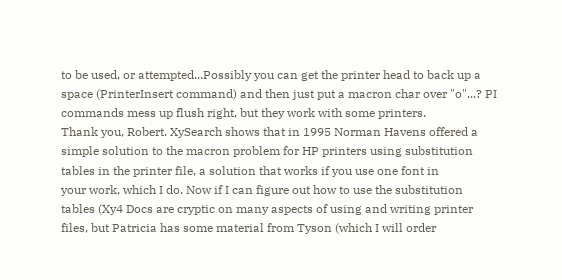to be used, or attempted...Possibly you can get the printer head to back up a space (PrinterInsert command) and then just put a macron char over "o"...? PI commands mess up flush right, but they work with some printers.
Thank you, Robert. XySearch shows that in 1995 Norman Havens offered a
simple solution to the macron problem for HP printers using substitution
tables in the printer file, a solution that works if you use one font in
your work, which I do. Now if I can figure out how to use the substitution
tables (Xy4 Docs are cryptic on many aspects of using and writing printer
files, but Patricia has some material from Tyson (which I will order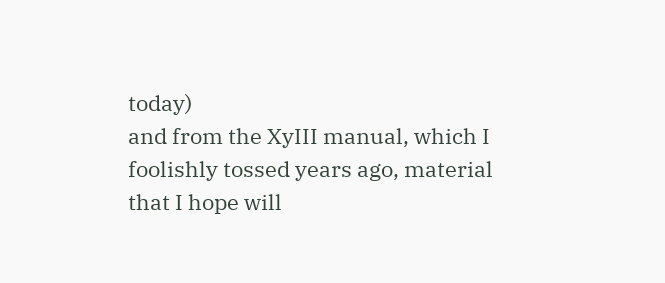today)
and from the XyIII manual, which I foolishly tossed years ago, material
that I hope will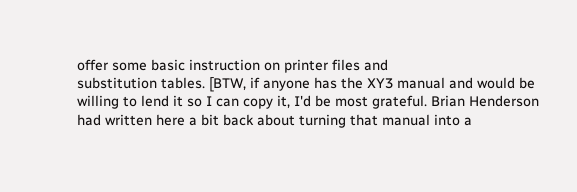offer some basic instruction on printer files and
substitution tables. [BTW, if anyone has the XY3 manual and would be
willing to lend it so I can copy it, I'd be most grateful. Brian Henderson
had written here a bit back about turning that manual into a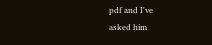pdf and I've
asked him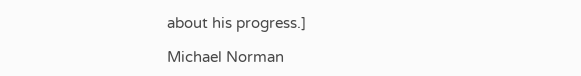about his progress.]

Michael Norman